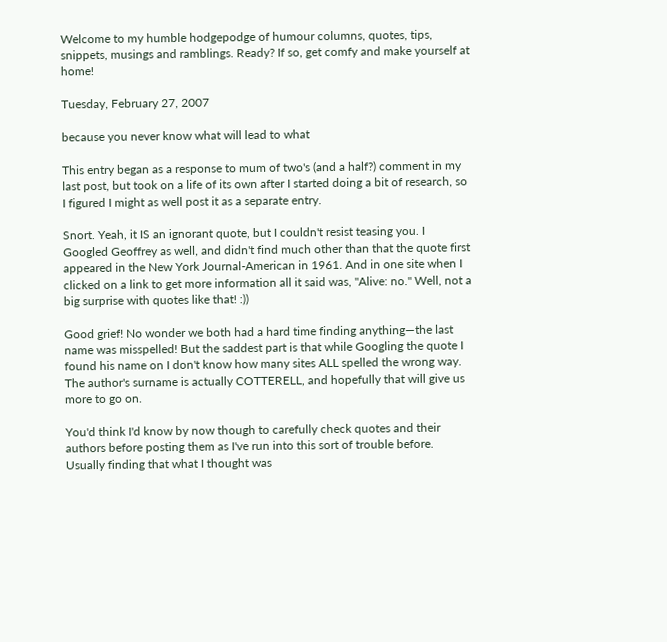Welcome to my humble hodgepodge of humour columns, quotes, tips, snippets, musings and ramblings. Ready? If so, get comfy and make yourself at home!

Tuesday, February 27, 2007

because you never know what will lead to what

This entry began as a response to mum of two's (and a half?) comment in my last post, but took on a life of its own after I started doing a bit of research, so I figured I might as well post it as a separate entry.

Snort. Yeah, it IS an ignorant quote, but I couldn't resist teasing you. I Googled Geoffrey as well, and didn't find much other than that the quote first appeared in the New York Journal-American in 1961. And in one site when I clicked on a link to get more information all it said was, "Alive: no." Well, not a big surprise with quotes like that! :))

Good grief! No wonder we both had a hard time finding anything—the last name was misspelled! But the saddest part is that while Googling the quote I found his name on I don't know how many sites ALL spelled the wrong way. The author's surname is actually COTTERELL, and hopefully that will give us more to go on.

You'd think I'd know by now though to carefully check quotes and their authors before posting them as I've run into this sort of trouble before. Usually finding that what I thought was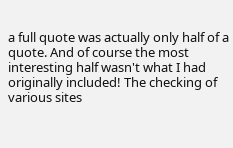a full quote was actually only half of a quote. And of course the most interesting half wasn't what I had originally included! The checking of various sites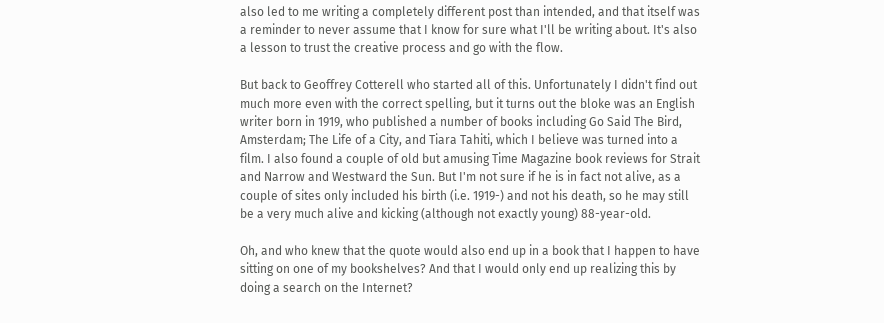also led to me writing a completely different post than intended, and that itself was a reminder to never assume that I know for sure what I'll be writing about. It's also a lesson to trust the creative process and go with the flow.

But back to Geoffrey Cotterell who started all of this. Unfortunately I didn't find out much more even with the correct spelling, but it turns out the bloke was an English writer born in 1919, who published a number of books including Go Said The Bird, Amsterdam; The Life of a City, and Tiara Tahiti, which I believe was turned into a film. I also found a couple of old but amusing Time Magazine book reviews for Strait and Narrow and Westward the Sun. But I'm not sure if he is in fact not alive, as a couple of sites only included his birth (i.e. 1919-) and not his death, so he may still be a very much alive and kicking (although not exactly young) 88-year-old.

Oh, and who knew that the quote would also end up in a book that I happen to have sitting on one of my bookshelves? And that I would only end up realizing this by doing a search on the Internet?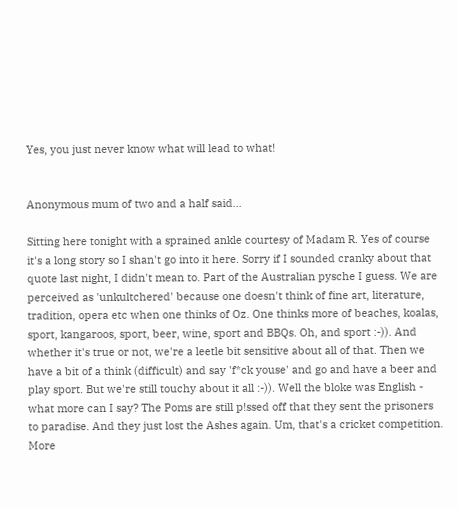Yes, you just never know what will lead to what!


Anonymous mum of two and a half said...

Sitting here tonight with a sprained ankle courtesy of Madam R. Yes of course it's a long story so I shan't go into it here. Sorry if I sounded cranky about that quote last night, I didn't mean to. Part of the Australian pysche I guess. We are perceived as 'unkultchered' because one doesn't think of fine art, literature, tradition, opera etc when one thinks of Oz. One thinks more of beaches, koalas, sport, kangaroos, sport, beer, wine, sport and BBQs. Oh, and sport :-)). And whether it's true or not, we're a leetle bit sensitive about all of that. Then we have a bit of a think (difficult) and say 'f*ck youse' and go and have a beer and play sport. But we're still touchy about it all :-)). Well the bloke was English - what more can I say? The Poms are still p!ssed off that they sent the prisoners to paradise. And they just lost the Ashes again. Um, that's a cricket competition. More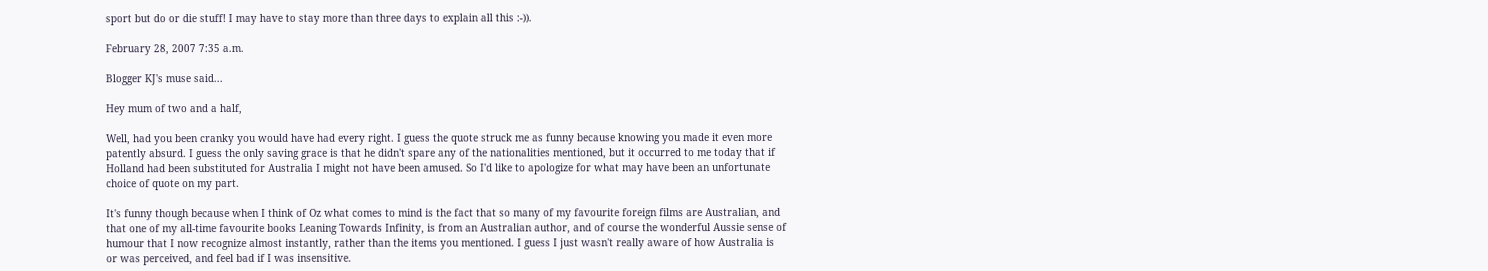sport but do or die stuff! I may have to stay more than three days to explain all this :-)).

February 28, 2007 7:35 a.m.

Blogger KJ's muse said...

Hey mum of two and a half,

Well, had you been cranky you would have had every right. I guess the quote struck me as funny because knowing you made it even more patently absurd. I guess the only saving grace is that he didn't spare any of the nationalities mentioned, but it occurred to me today that if Holland had been substituted for Australia I might not have been amused. So I'd like to apologize for what may have been an unfortunate choice of quote on my part.

It's funny though because when I think of Oz what comes to mind is the fact that so many of my favourite foreign films are Australian, and that one of my all-time favourite books Leaning Towards Infinity, is from an Australian author, and of course the wonderful Aussie sense of humour that I now recognize almost instantly, rather than the items you mentioned. I guess I just wasn't really aware of how Australia is or was perceived, and feel bad if I was insensitive.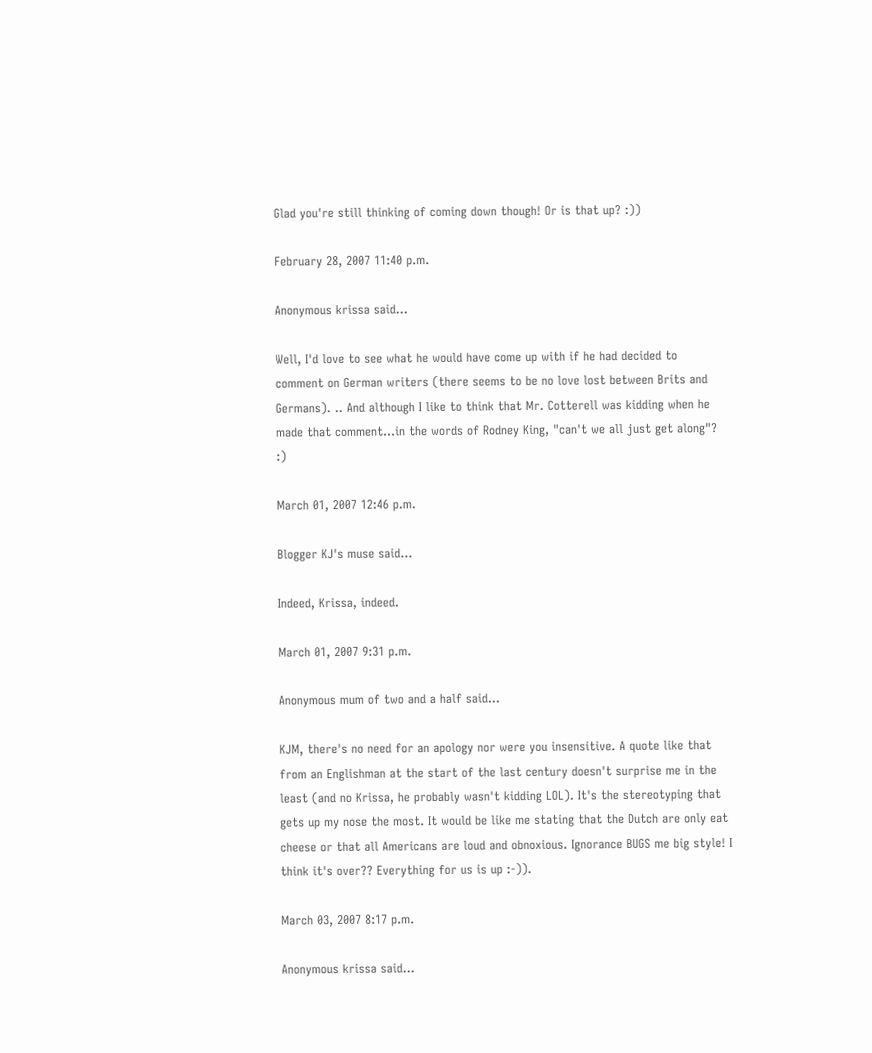Glad you're still thinking of coming down though! Or is that up? :))

February 28, 2007 11:40 p.m.

Anonymous krissa said...

Well, I'd love to see what he would have come up with if he had decided to comment on German writers (there seems to be no love lost between Brits and Germans). .. And although I like to think that Mr. Cotterell was kidding when he made that comment...in the words of Rodney King, "can't we all just get along"? :)

March 01, 2007 12:46 p.m.

Blogger KJ's muse said...

Indeed, Krissa, indeed.

March 01, 2007 9:31 p.m.

Anonymous mum of two and a half said...

KJM, there's no need for an apology nor were you insensitive. A quote like that from an Englishman at the start of the last century doesn't surprise me in the least (and no Krissa, he probably wasn't kidding LOL). It's the stereotyping that gets up my nose the most. It would be like me stating that the Dutch are only eat cheese or that all Americans are loud and obnoxious. Ignorance BUGS me big style! I think it's over?? Everything for us is up :-)).

March 03, 2007 8:17 p.m.

Anonymous krissa said...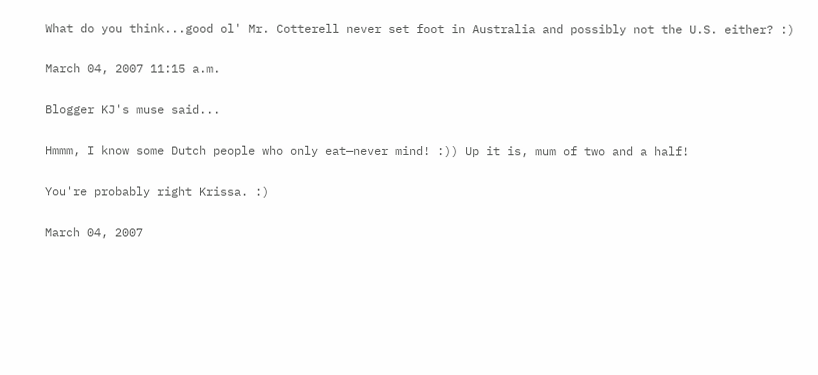What do you think...good ol' Mr. Cotterell never set foot in Australia and possibly not the U.S. either? :)

March 04, 2007 11:15 a.m.

Blogger KJ's muse said...

Hmmm, I know some Dutch people who only eat—never mind! :)) Up it is, mum of two and a half!

You're probably right Krissa. :)

March 04, 2007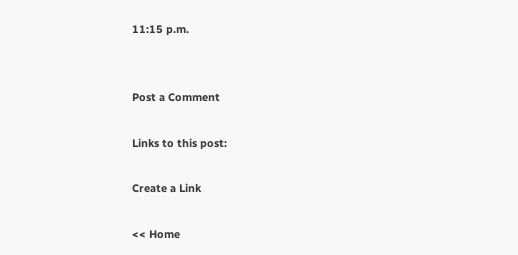11:15 p.m.


Post a Comment

Links to this post:

Create a Link

<< Home